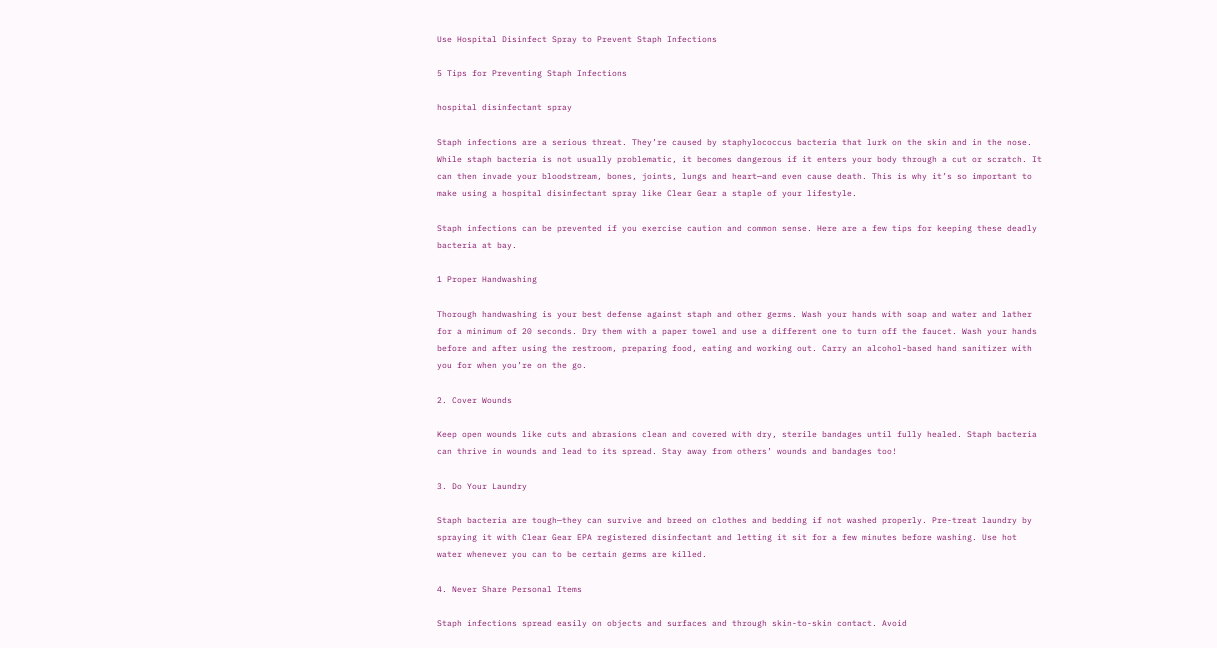Use Hospital Disinfect Spray to Prevent Staph Infections

5 Tips for Preventing Staph Infections

hospital disinfectant spray

Staph infections are a serious threat. They’re caused by staphylococcus bacteria that lurk on the skin and in the nose. While staph bacteria is not usually problematic, it becomes dangerous if it enters your body through a cut or scratch. It can then invade your bloodstream, bones, joints, lungs and heart—and even cause death. This is why it’s so important to make using a hospital disinfectant spray like Clear Gear a staple of your lifestyle.

Staph infections can be prevented if you exercise caution and common sense. Here are a few tips for keeping these deadly bacteria at bay.

1 Proper Handwashing

Thorough handwashing is your best defense against staph and other germs. Wash your hands with soap and water and lather for a minimum of 20 seconds. Dry them with a paper towel and use a different one to turn off the faucet. Wash your hands before and after using the restroom, preparing food, eating and working out. Carry an alcohol-based hand sanitizer with you for when you’re on the go.

2. Cover Wounds

Keep open wounds like cuts and abrasions clean and covered with dry, sterile bandages until fully healed. Staph bacteria can thrive in wounds and lead to its spread. Stay away from others’ wounds and bandages too!

3. Do Your Laundry

Staph bacteria are tough—they can survive and breed on clothes and bedding if not washed properly. Pre-treat laundry by spraying it with Clear Gear EPA registered disinfectant and letting it sit for a few minutes before washing. Use hot water whenever you can to be certain germs are killed.

4. Never Share Personal Items

Staph infections spread easily on objects and surfaces and through skin-to-skin contact. Avoid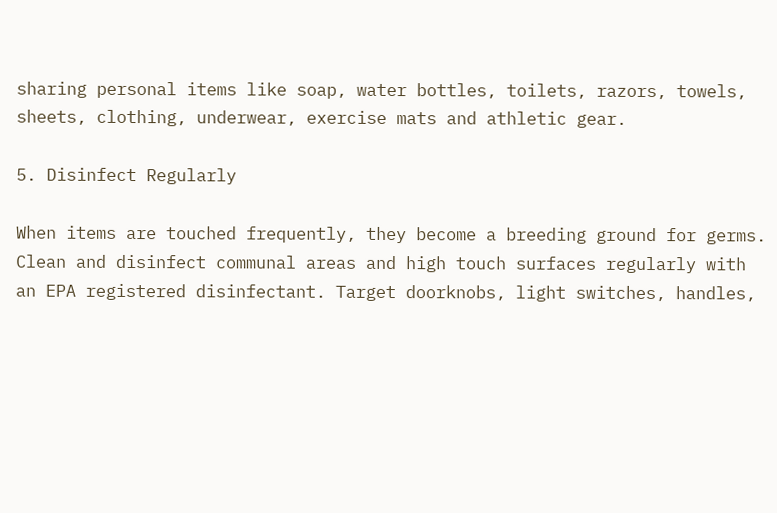sharing personal items like soap, water bottles, toilets, razors, towels, sheets, clothing, underwear, exercise mats and athletic gear.

5. Disinfect Regularly

When items are touched frequently, they become a breeding ground for germs. Clean and disinfect communal areas and high touch surfaces regularly with an EPA registered disinfectant. Target doorknobs, light switches, handles,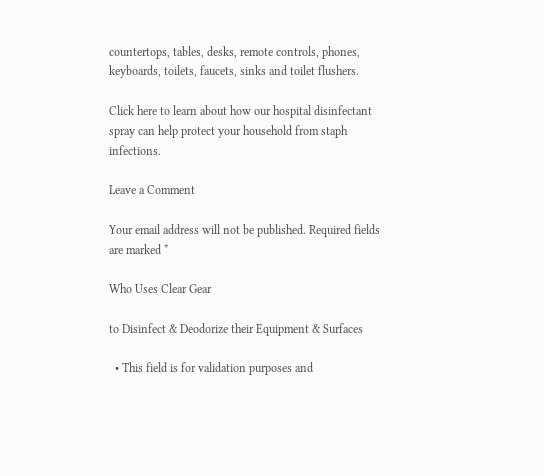countertops, tables, desks, remote controls, phones, keyboards, toilets, faucets, sinks and toilet flushers.

Click here to learn about how our hospital disinfectant spray can help protect your household from staph infections.

Leave a Comment

Your email address will not be published. Required fields are marked *

Who Uses Clear Gear

to Disinfect & Deodorize their Equipment & Surfaces

  • This field is for validation purposes and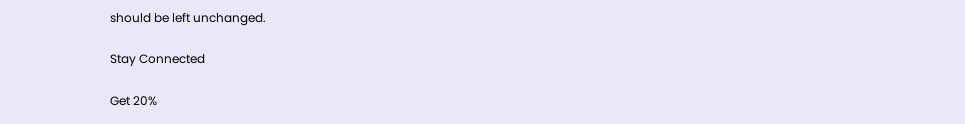should be left unchanged.

Stay Connected

Get 20%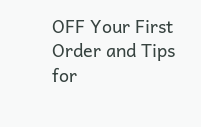OFF Your First Order and Tips for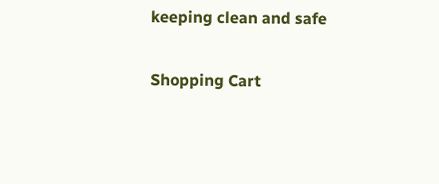keeping clean and safe

Shopping Cart